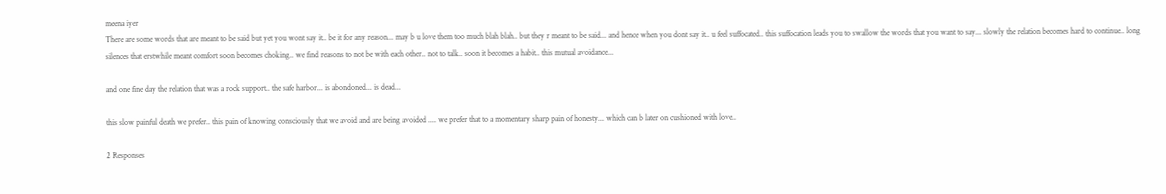meena iyer
There are some words that are meant to be said but yet you wont say it.. be it for any reason... may b u love them too much blah blah.. but they r meant to be said... and hence when you dont say it.. u feel suffocated.. this suffocation leads you to swallow the words that you want to say... slowly the relation becomes hard to continue.. long silences that erstwhile meant comfort soon becomes choking.. we find reasons to not be with each other.. not to talk.. soon it becomes a habit.. this mutual avoidance...

and one fine day the relation that was a rock support.. the safe harbor... is abondoned... is dead...

this slow painful death we prefer.. this pain of knowing consciously that we avoid and are being avoided .... we prefer that to a momentary sharp pain of honesty... which can b later on cushioned with love..

2 Responses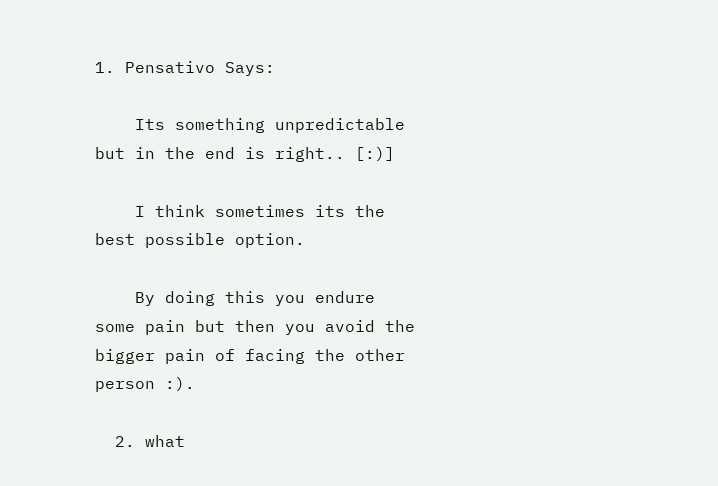1. Pensativo Says:

    Its something unpredictable but in the end is right.. [:)]

    I think sometimes its the best possible option.

    By doing this you endure some pain but then you avoid the bigger pain of facing the other person :).

  2. what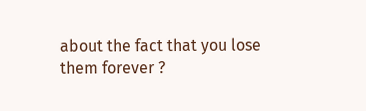about the fact that you lose them forever ?